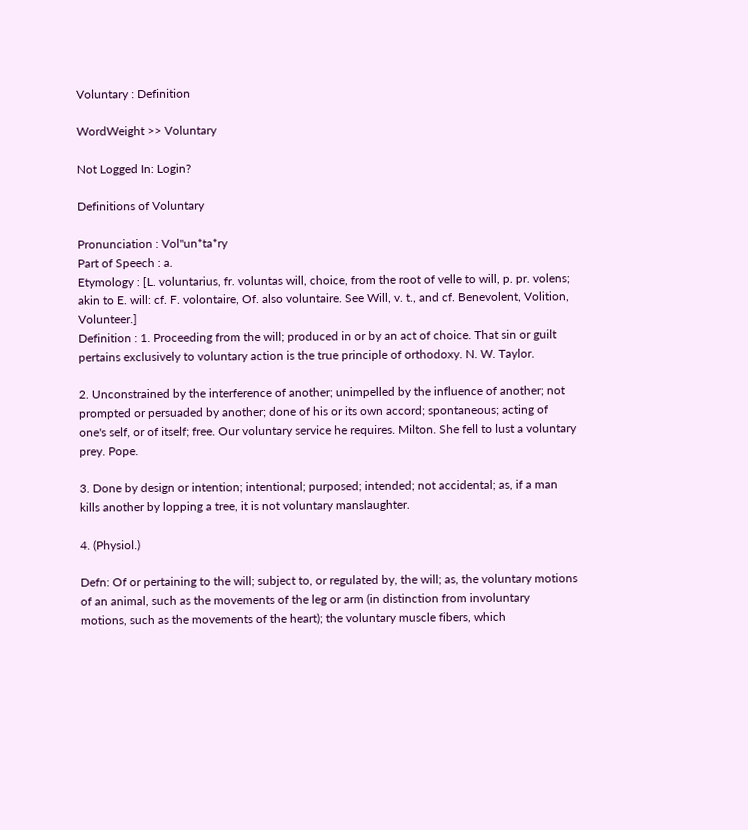Voluntary : Definition

WordWeight >> Voluntary

Not Logged In: Login?

Definitions of Voluntary

Pronunciation : Vol"un*ta*ry
Part of Speech : a.
Etymology : [L. voluntarius, fr. voluntas will, choice, from the root of velle to will, p. pr. volens; akin to E. will: cf. F. volontaire, Of. also voluntaire. See Will, v. t., and cf. Benevolent, Volition, Volunteer.]
Definition : 1. Proceeding from the will; produced in or by an act of choice. That sin or guilt pertains exclusively to voluntary action is the true principle of orthodoxy. N. W. Taylor.

2. Unconstrained by the interference of another; unimpelled by the influence of another; not prompted or persuaded by another; done of his or its own accord; spontaneous; acting of one's self, or of itself; free. Our voluntary service he requires. Milton. She fell to lust a voluntary prey. Pope.

3. Done by design or intention; intentional; purposed; intended; not accidental; as, if a man kills another by lopping a tree, it is not voluntary manslaughter.

4. (Physiol.)

Defn: Of or pertaining to the will; subject to, or regulated by, the will; as, the voluntary motions of an animal, such as the movements of the leg or arm (in distinction from involuntary motions, such as the movements of the heart); the voluntary muscle fibers, which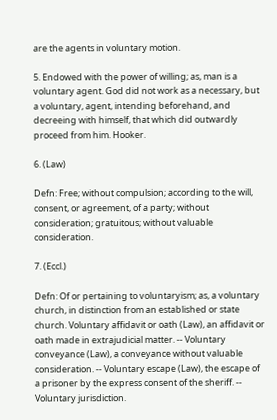are the agents in voluntary motion.

5. Endowed with the power of willing; as, man is a voluntary agent. God did not work as a necessary, but a voluntary, agent, intending beforehand, and decreeing with himself, that which did outwardly proceed from him. Hooker.

6. (Law)

Defn: Free; without compulsion; according to the will, consent, or agreement, of a party; without consideration; gratuitous; without valuable consideration.

7. (Eccl.)

Defn: Of or pertaining to voluntaryism; as, a voluntary church, in distinction from an established or state church. Voluntary affidavit or oath (Law), an affidavit or oath made in extrajudicial matter. -- Voluntary conveyance (Law), a conveyance without valuable consideration. -- Voluntary escape (Law), the escape of a prisoner by the express consent of the sheriff. -- Voluntary jurisdiction.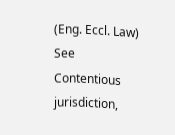(Eng. Eccl. Law) See Contentious jurisdiction,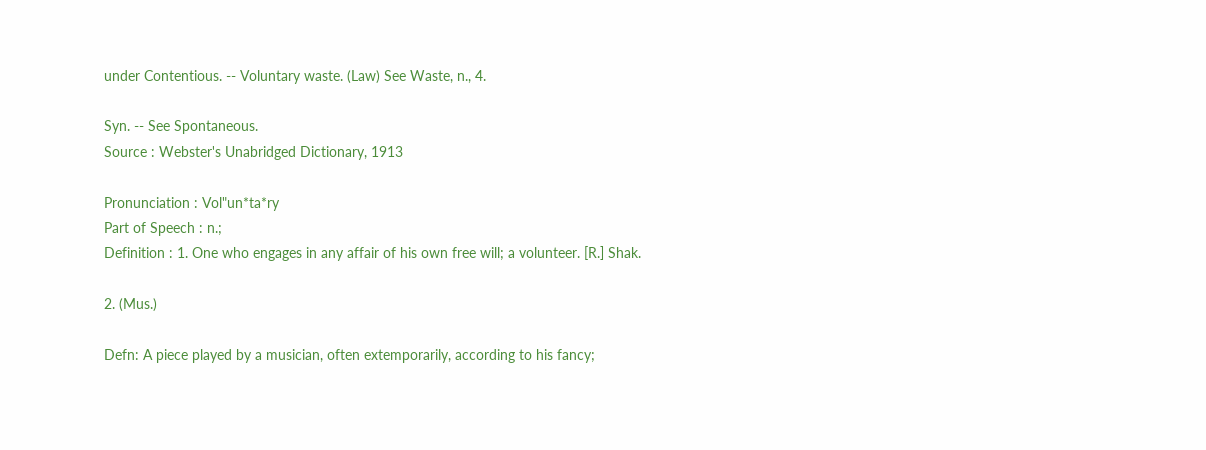under Contentious. -- Voluntary waste. (Law) See Waste, n., 4.

Syn. -- See Spontaneous.
Source : Webster's Unabridged Dictionary, 1913

Pronunciation : Vol"un*ta*ry
Part of Speech : n.;
Definition : 1. One who engages in any affair of his own free will; a volunteer. [R.] Shak.

2. (Mus.)

Defn: A piece played by a musician, often extemporarily, according to his fancy;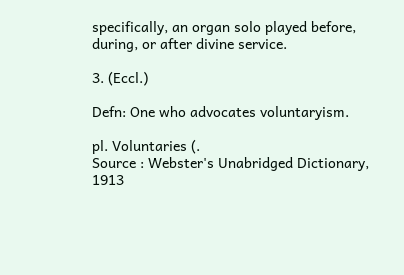specifically, an organ solo played before, during, or after divine service.

3. (Eccl.)

Defn: One who advocates voluntaryism.

pl. Voluntaries (.
Source : Webster's Unabridged Dictionary, 1913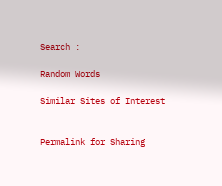Search :

Random Words

Similar Sites of Interest


Permalink for Sharing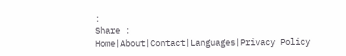:
Share :
Home|About|Contact|Languages|Privacy Policy